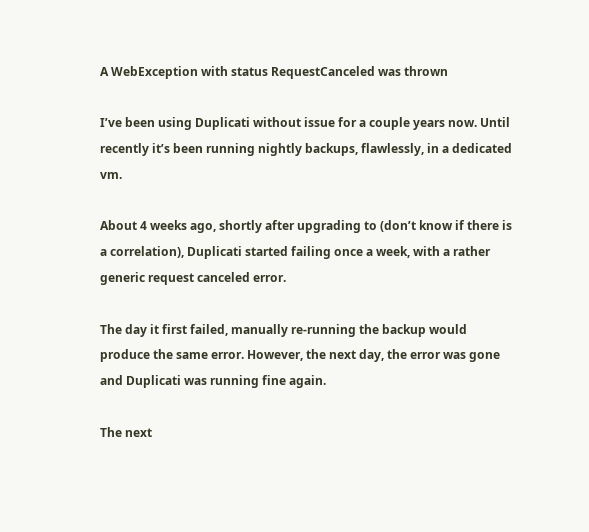A WebException with status RequestCanceled was thrown

I’ve been using Duplicati without issue for a couple years now. Until recently it’s been running nightly backups, flawlessly, in a dedicated vm.

About 4 weeks ago, shortly after upgrading to (don’t know if there is a correlation), Duplicati started failing once a week, with a rather generic request canceled error.

The day it first failed, manually re-running the backup would produce the same error. However, the next day, the error was gone and Duplicati was running fine again.

The next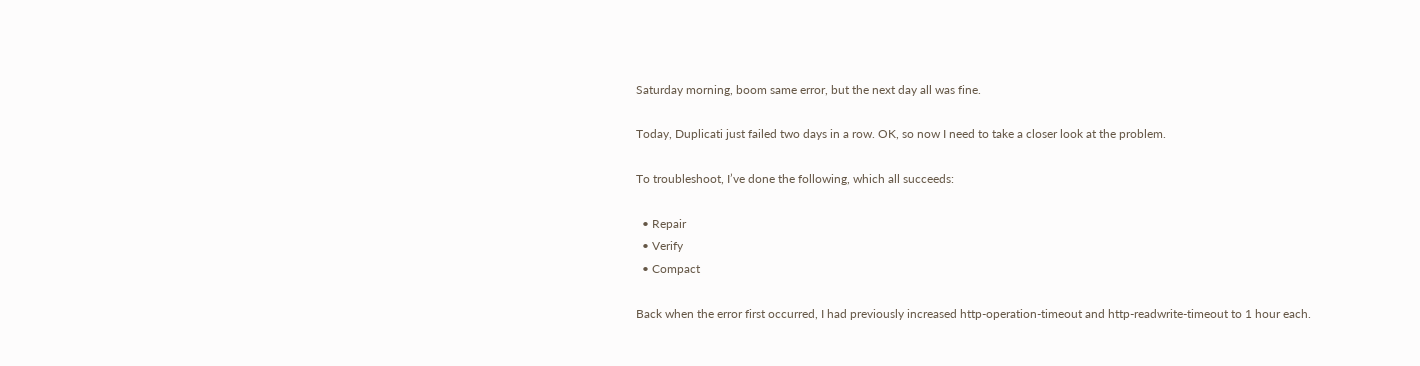Saturday morning, boom same error, but the next day all was fine.

Today, Duplicati just failed two days in a row. OK, so now I need to take a closer look at the problem.

To troubleshoot, I’ve done the following, which all succeeds:

  • Repair
  • Verify
  • Compact

Back when the error first occurred, I had previously increased http-operation-timeout and http-readwrite-timeout to 1 hour each.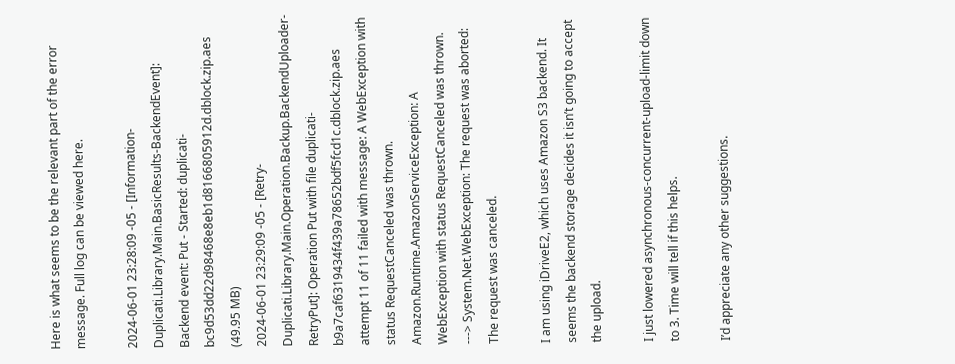Here is what seems to be the relevant part of the error message. Full log can be viewed here.

2024-06-01 23:28:09 -05 - [Information-Duplicati.Library.Main.BasicResults-BackendEvent]: Backend event: Put - Started: duplicati-bc9d53dd22d98468e8eb1d8166805912d.dblock.zip.aes (49.95 MB)
2024-06-01 23:29:09 -05 - [Retry-Duplicati.Library.Main.Operation.Backup.BackendUploader-RetryPut]: Operation Put with file duplicati-b9a7caf6319434f439a78652bdf5fcd1c.dblock.zip.aes attempt 11 of 11 failed with message: A WebException with status RequestCanceled was thrown.
Amazon.Runtime.AmazonServiceException: A WebException with status RequestCanceled was thrown. ---> System.Net.WebException: The request was aborted: The request was canceled.

I am using iDriveE2, which uses Amazon S3 backend. It seems the backend storage decides it isn’t going to accept the upload.

I just lowered asynchronous-concurrent-upload-limit down to 3. Time will tell if this helps.

I’d appreciate any other suggestions.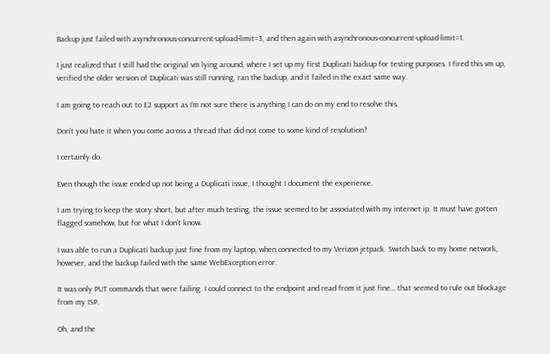Backup just failed with asynchronous-concurrent-upload-limit=3, and then again with asynchronous-concurrent-upload-limit=1.

I just realized that I still had the original vm lying around, where I set up my first Duplicati backup for testing purposes. I fired this vm up, verified the older version of Duplicati was still running, ran the backup, and it failed in the exact same way.

I am going to reach out to E2 support as I’m not sure there is anything I can do on my end to resolve this.

Don’t you hate it when you come across a thread that did not come to some kind of resolution?

I certainly do.

Even though the issue ended up not being a Duplicati issue, I thought I document the experience.

I am trying to keep the story short, but after much testing, the issue seemed to be associated with my internet ip. It must have gotten flagged somehow, but for what I don’t know.

I was able to run a Duplicati backup just fine from my laptop, when connected to my Verizon jetpack. Switch back to my home network, however, and the backup failed with the same WebException error.

It was only PUT commands that were failing. I could connect to the endpoint and read from it just fine… that seemed to rule out blockage from my ISP.

Oh, and the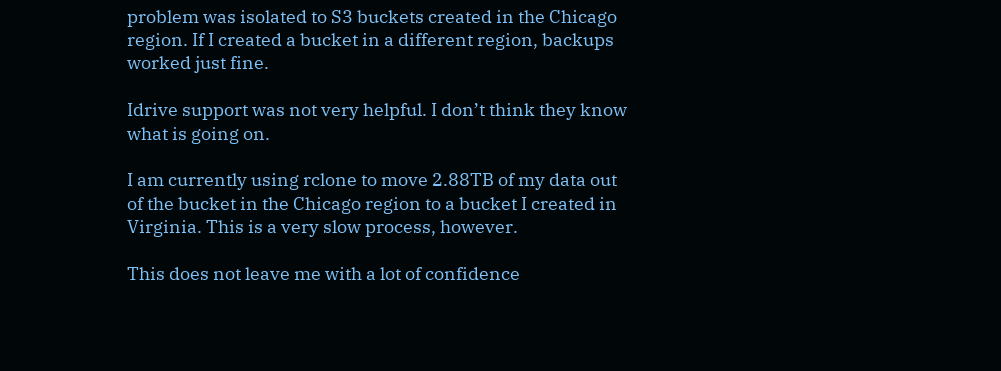problem was isolated to S3 buckets created in the Chicago region. If I created a bucket in a different region, backups worked just fine.

Idrive support was not very helpful. I don’t think they know what is going on.

I am currently using rclone to move 2.88TB of my data out of the bucket in the Chicago region to a bucket I created in Virginia. This is a very slow process, however.

This does not leave me with a lot of confidence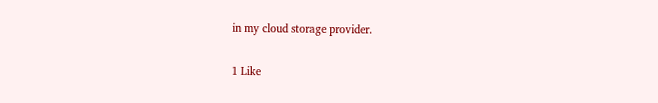in my cloud storage provider.

1 Like